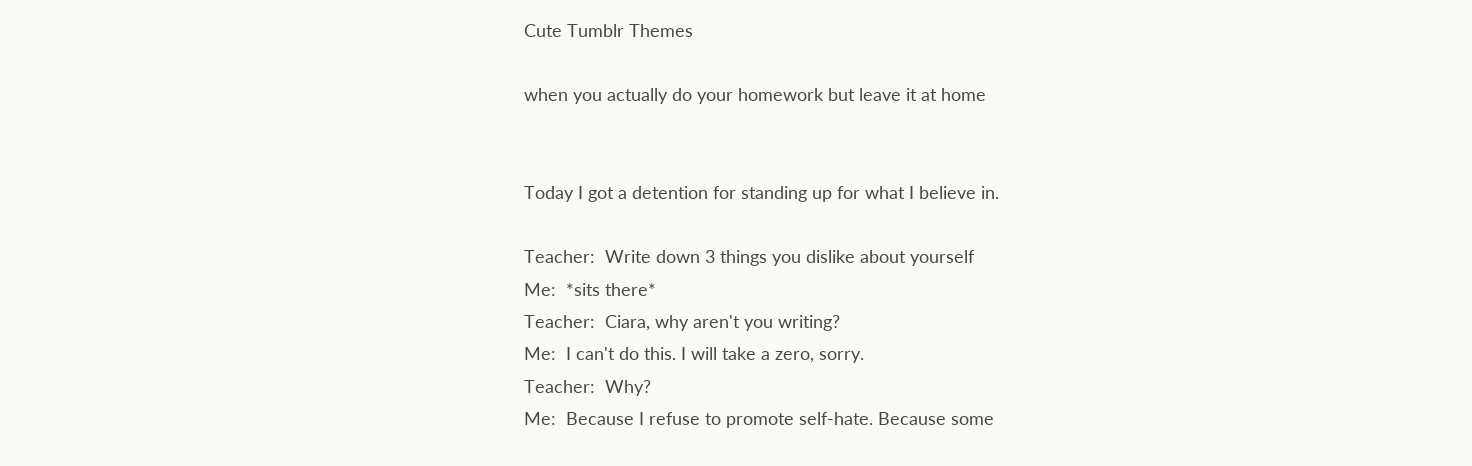Cute Tumblr Themes

when you actually do your homework but leave it at home


Today I got a detention for standing up for what I believe in.

Teacher:  Write down 3 things you dislike about yourself
Me:  *sits there*
Teacher:  Ciara, why aren't you writing?
Me:  I can't do this. I will take a zero, sorry.
Teacher:  Why?
Me:  Because I refuse to promote self-hate. Because some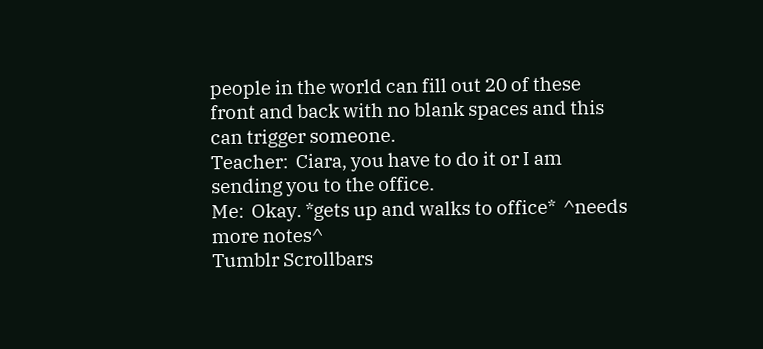people in the world can fill out 20 of these front and back with no blank spaces and this can trigger someone.
Teacher:  Ciara, you have to do it or I am sending you to the office.
Me:  Okay. *gets up and walks to office*  ^needs more notes^
Tumblr Scrollbars